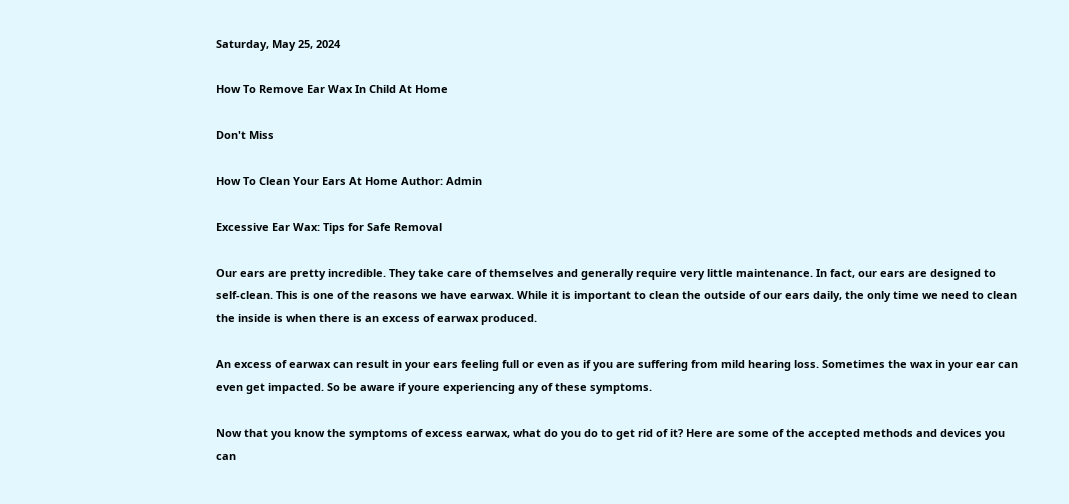Saturday, May 25, 2024

How To Remove Ear Wax In Child At Home

Don't Miss

How To Clean Your Ears At Home Author: Admin

Excessive Ear Wax: Tips for Safe Removal

Our ears are pretty incredible. They take care of themselves and generally require very little maintenance. In fact, our ears are designed to self-clean. This is one of the reasons we have earwax. While it is important to clean the outside of our ears daily, the only time we need to clean the inside is when there is an excess of earwax produced.

An excess of earwax can result in your ears feeling full or even as if you are suffering from mild hearing loss. Sometimes the wax in your ear can even get impacted. So be aware if youre experiencing any of these symptoms.

Now that you know the symptoms of excess earwax, what do you do to get rid of it? Here are some of the accepted methods and devices you can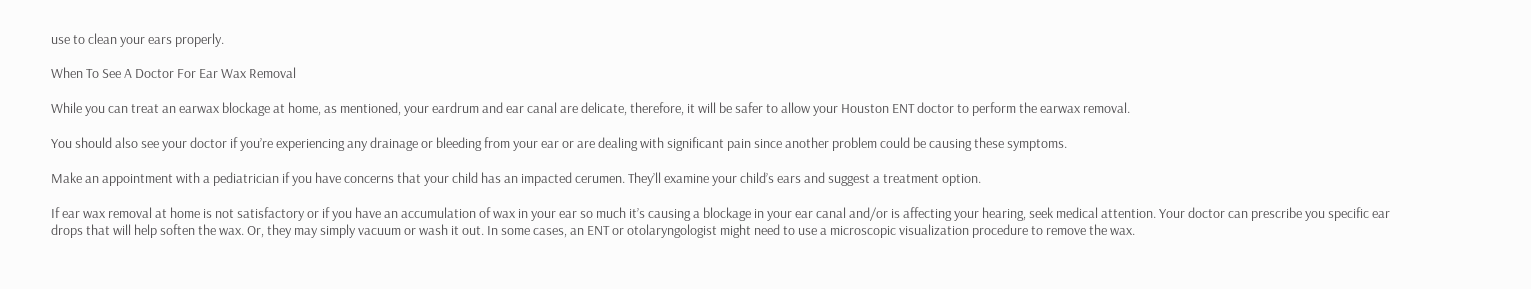use to clean your ears properly.

When To See A Doctor For Ear Wax Removal

While you can treat an earwax blockage at home, as mentioned, your eardrum and ear canal are delicate, therefore, it will be safer to allow your Houston ENT doctor to perform the earwax removal.

You should also see your doctor if you’re experiencing any drainage or bleeding from your ear or are dealing with significant pain since another problem could be causing these symptoms.

Make an appointment with a pediatrician if you have concerns that your child has an impacted cerumen. They’ll examine your child’s ears and suggest a treatment option.

If ear wax removal at home is not satisfactory or if you have an accumulation of wax in your ear so much it’s causing a blockage in your ear canal and/or is affecting your hearing, seek medical attention. Your doctor can prescribe you specific ear drops that will help soften the wax. Or, they may simply vacuum or wash it out. In some cases, an ENT or otolaryngologist might need to use a microscopic visualization procedure to remove the wax.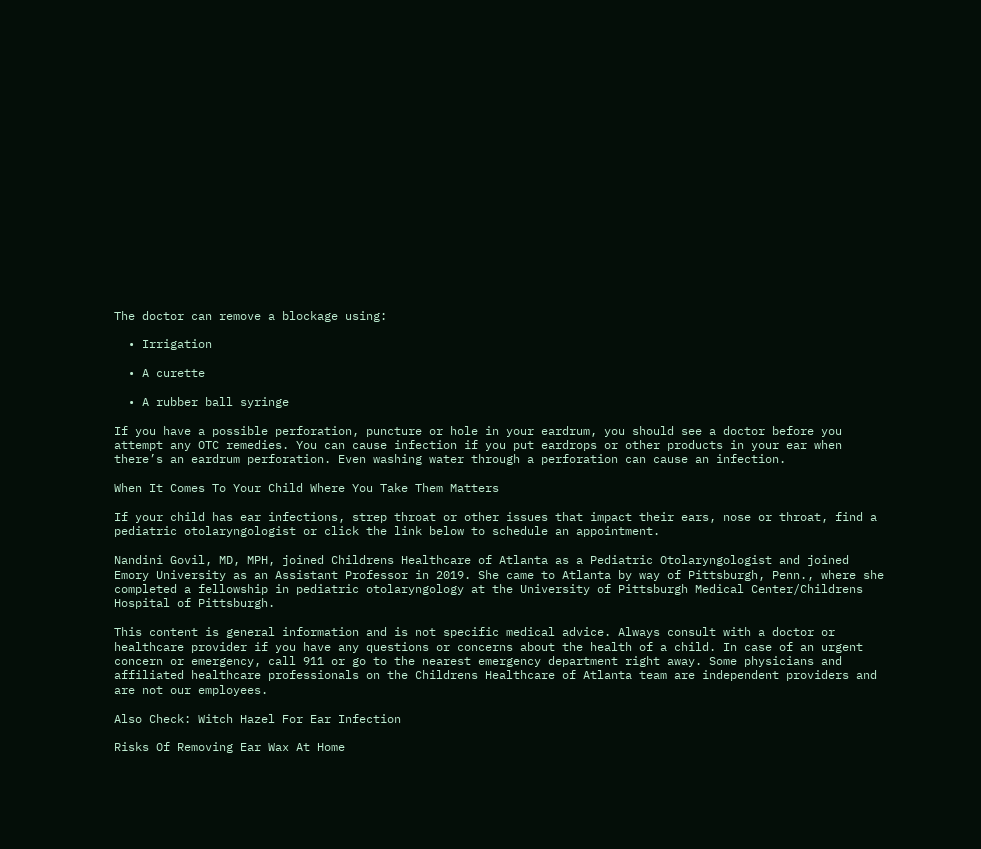The doctor can remove a blockage using:

  • Irrigation

  • A curette

  • A rubber ball syringe

If you have a possible perforation, puncture or hole in your eardrum, you should see a doctor before you attempt any OTC remedies. You can cause infection if you put eardrops or other products in your ear when there’s an eardrum perforation. Even washing water through a perforation can cause an infection.

When It Comes To Your Child Where You Take Them Matters

If your child has ear infections, strep throat or other issues that impact their ears, nose or throat, find a pediatric otolaryngologist or click the link below to schedule an appointment.

Nandini Govil, MD, MPH, joined Childrens Healthcare of Atlanta as a Pediatric Otolaryngologist and joined Emory University as an Assistant Professor in 2019. She came to Atlanta by way of Pittsburgh, Penn., where she completed a fellowship in pediatric otolaryngology at the University of Pittsburgh Medical Center/Childrens Hospital of Pittsburgh.

This content is general information and is not specific medical advice. Always consult with a doctor or healthcare provider if you have any questions or concerns about the health of a child. In case of an urgent concern or emergency, call 911 or go to the nearest emergency department right away. Some physicians and affiliated healthcare professionals on the Childrens Healthcare of Atlanta team are independent providers and are not our employees.

Also Check: Witch Hazel For Ear Infection

Risks Of Removing Ear Wax At Home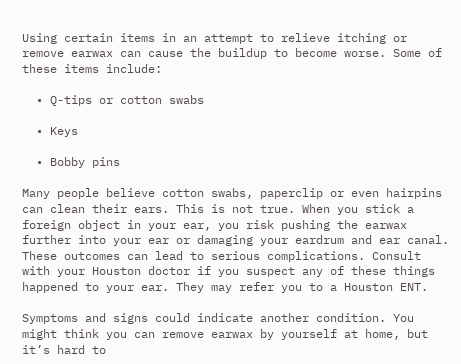Using certain items in an attempt to relieve itching or remove earwax can cause the buildup to become worse. Some of these items include:

  • Q-tips or cotton swabs

  • Keys

  • Bobby pins

Many people believe cotton swabs, paperclip or even hairpins can clean their ears. This is not true. When you stick a foreign object in your ear, you risk pushing the earwax further into your ear or damaging your eardrum and ear canal. These outcomes can lead to serious complications. Consult with your Houston doctor if you suspect any of these things happened to your ear. They may refer you to a Houston ENT.

Symptoms and signs could indicate another condition. You might think you can remove earwax by yourself at home, but it’s hard to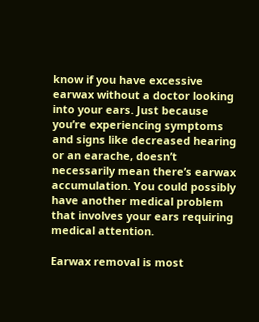know if you have excessive earwax without a doctor looking into your ears. Just because you’re experiencing symptoms and signs like decreased hearing or an earache, doesn’t necessarily mean there’s earwax accumulation. You could possibly have another medical problem that involves your ears requiring medical attention.

Earwax removal is most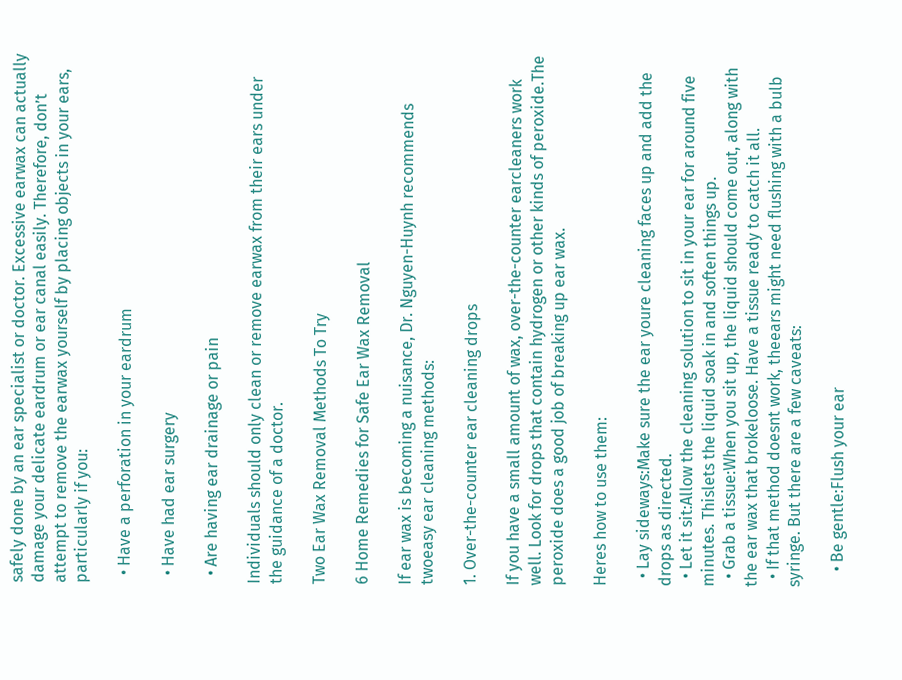safely done by an ear specialist or doctor. Excessive earwax can actually damage your delicate eardrum or ear canal easily. Therefore, don’t attempt to remove the earwax yourself by placing objects in your ears, particularly if you:

  • Have a perforation in your eardrum

  • Have had ear surgery

  • Are having ear drainage or pain

Individuals should only clean or remove earwax from their ears under the guidance of a doctor.

Two Ear Wax Removal Methods To Try

6 Home Remedies for Safe Ear Wax Removal

If ear wax is becoming a nuisance, Dr. Nguyen-Huynh recommends twoeasy ear cleaning methods:

1. Over-the-counter ear cleaning drops

If you have a small amount of wax, over-the-counter earcleaners work well. Look for drops that contain hydrogen or other kinds of peroxide.The peroxide does a good job of breaking up ear wax.

Heres how to use them:

  • Lay sideways:Make sure the ear youre cleaning faces up and add the drops as directed.
  • Let it sit:Allow the cleaning solution to sit in your ear for around five minutes. Thislets the liquid soak in and soften things up.
  • Grab a tissue:When you sit up, the liquid should come out, along with the ear wax that brokeloose. Have a tissue ready to catch it all.
  • If that method doesnt work, theears might need flushing with a bulb syringe. But there are a few caveats:

    • Be gentle:Flush your ear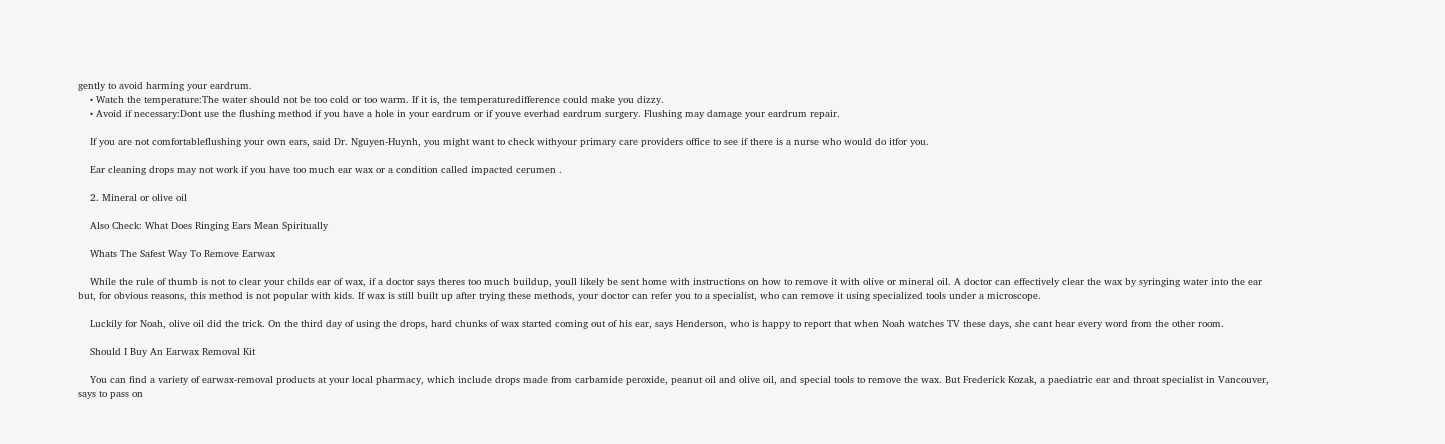gently to avoid harming your eardrum.
    • Watch the temperature:The water should not be too cold or too warm. If it is, the temperaturedifference could make you dizzy.
    • Avoid if necessary:Dont use the flushing method if you have a hole in your eardrum or if youve everhad eardrum surgery. Flushing may damage your eardrum repair.

    If you are not comfortableflushing your own ears, said Dr. Nguyen-Huynh, you might want to check withyour primary care providers office to see if there is a nurse who would do itfor you.

    Ear cleaning drops may not work if you have too much ear wax or a condition called impacted cerumen .

    2. Mineral or olive oil

    Also Check: What Does Ringing Ears Mean Spiritually

    Whats The Safest Way To Remove Earwax

    While the rule of thumb is not to clear your childs ear of wax, if a doctor says theres too much buildup, youll likely be sent home with instructions on how to remove it with olive or mineral oil. A doctor can effectively clear the wax by syringing water into the ear but, for obvious reasons, this method is not popular with kids. If wax is still built up after trying these methods, your doctor can refer you to a specialist, who can remove it using specialized tools under a microscope.

    Luckily for Noah, olive oil did the trick. On the third day of using the drops, hard chunks of wax started coming out of his ear, says Henderson, who is happy to report that when Noah watches TV these days, she cant hear every word from the other room.

    Should I Buy An Earwax Removal Kit

    You can find a variety of earwax-removal products at your local pharmacy, which include drops made from carbamide peroxide, peanut oil and olive oil, and special tools to remove the wax. But Frederick Kozak, a paediatric ear and throat specialist in Vancouver, says to pass on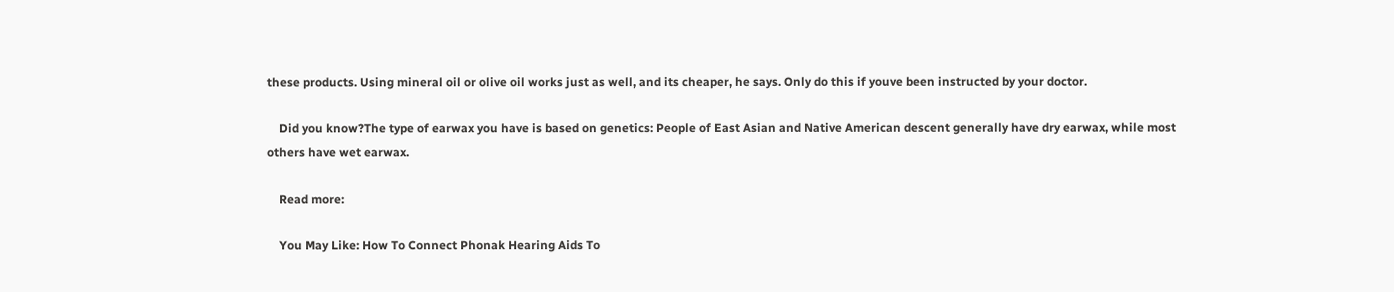these products. Using mineral oil or olive oil works just as well, and its cheaper, he says. Only do this if youve been instructed by your doctor.

    Did you know?The type of earwax you have is based on genetics: People of East Asian and Native American descent generally have dry earwax, while most others have wet earwax.

    Read more:

    You May Like: How To Connect Phonak Hearing Aids To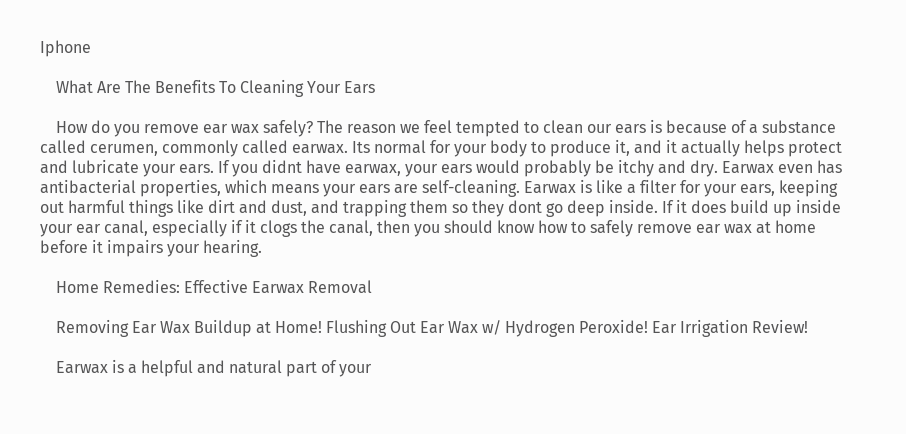Iphone

    What Are The Benefits To Cleaning Your Ears

    How do you remove ear wax safely? The reason we feel tempted to clean our ears is because of a substance called cerumen, commonly called earwax. Its normal for your body to produce it, and it actually helps protect and lubricate your ears. If you didnt have earwax, your ears would probably be itchy and dry. Earwax even has antibacterial properties, which means your ears are self-cleaning. Earwax is like a filter for your ears, keeping out harmful things like dirt and dust, and trapping them so they dont go deep inside. If it does build up inside your ear canal, especially if it clogs the canal, then you should know how to safely remove ear wax at home before it impairs your hearing.

    Home Remedies: Effective Earwax Removal

    Removing Ear Wax Buildup at Home! Flushing Out Ear Wax w/ Hydrogen Peroxide! Ear Irrigation Review!

    Earwax is a helpful and natural part of your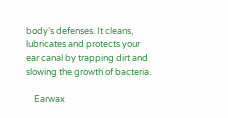body’s defenses. It cleans, lubricates and protects your ear canal by trapping dirt and slowing the growth of bacteria.

    Earwax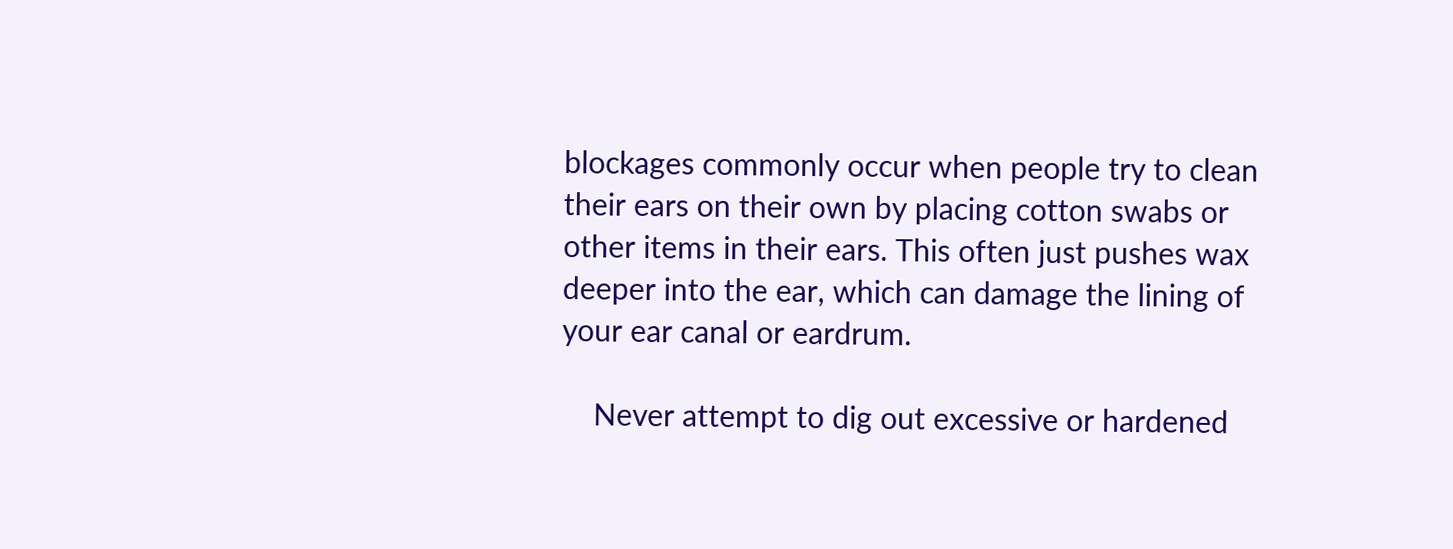blockages commonly occur when people try to clean their ears on their own by placing cotton swabs or other items in their ears. This often just pushes wax deeper into the ear, which can damage the lining of your ear canal or eardrum.

    Never attempt to dig out excessive or hardened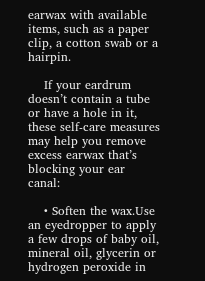earwax with available items, such as a paper clip, a cotton swab or a hairpin.

    If your eardrum doesn’t contain a tube or have a hole in it, these self-care measures may help you remove excess earwax that’s blocking your ear canal:

    • Soften the wax.Use an eyedropper to apply a few drops of baby oil, mineral oil, glycerin or hydrogen peroxide in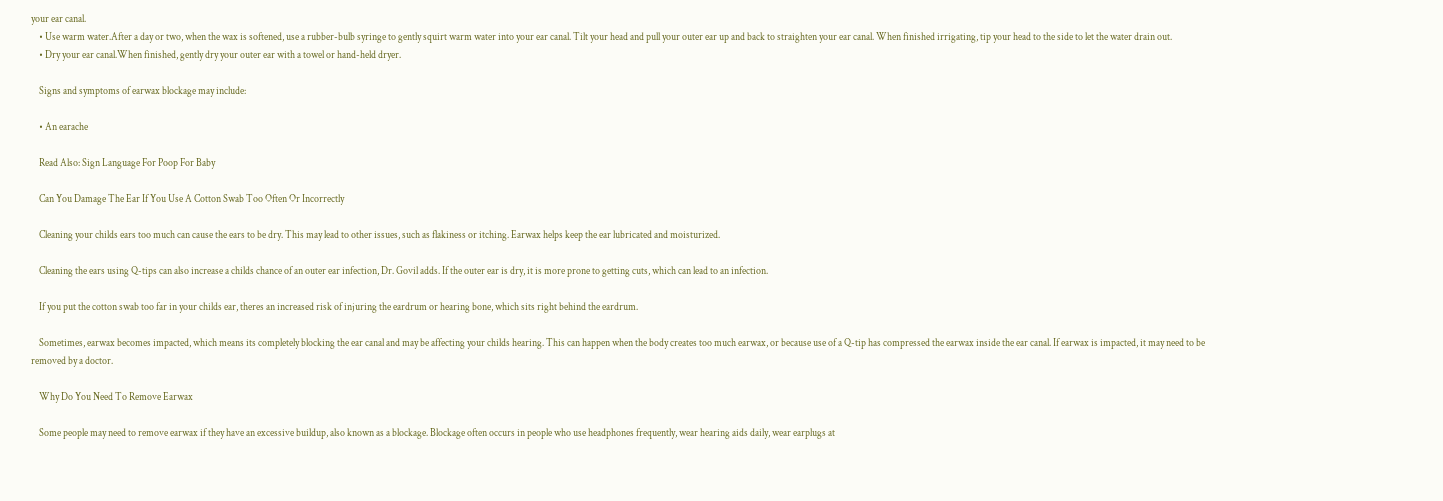your ear canal.
    • Use warm water.After a day or two, when the wax is softened, use a rubber-bulb syringe to gently squirt warm water into your ear canal. Tilt your head and pull your outer ear up and back to straighten your ear canal. When finished irrigating, tip your head to the side to let the water drain out.
    • Dry your ear canal.When finished, gently dry your outer ear with a towel or hand-held dryer.

    Signs and symptoms of earwax blockage may include:

    • An earache

    Read Also: Sign Language For Poop For Baby

    Can You Damage The Ear If You Use A Cotton Swab Too Often Or Incorrectly

    Cleaning your childs ears too much can cause the ears to be dry. This may lead to other issues, such as flakiness or itching. Earwax helps keep the ear lubricated and moisturized.

    Cleaning the ears using Q-tips can also increase a childs chance of an outer ear infection, Dr. Govil adds. If the outer ear is dry, it is more prone to getting cuts, which can lead to an infection.

    If you put the cotton swab too far in your childs ear, theres an increased risk of injuring the eardrum or hearing bone, which sits right behind the eardrum.

    Sometimes, earwax becomes impacted, which means its completely blocking the ear canal and may be affecting your childs hearing. This can happen when the body creates too much earwax, or because use of a Q-tip has compressed the earwax inside the ear canal. If earwax is impacted, it may need to be removed by a doctor.

    Why Do You Need To Remove Earwax

    Some people may need to remove earwax if they have an excessive buildup, also known as a blockage. Blockage often occurs in people who use headphones frequently, wear hearing aids daily, wear earplugs at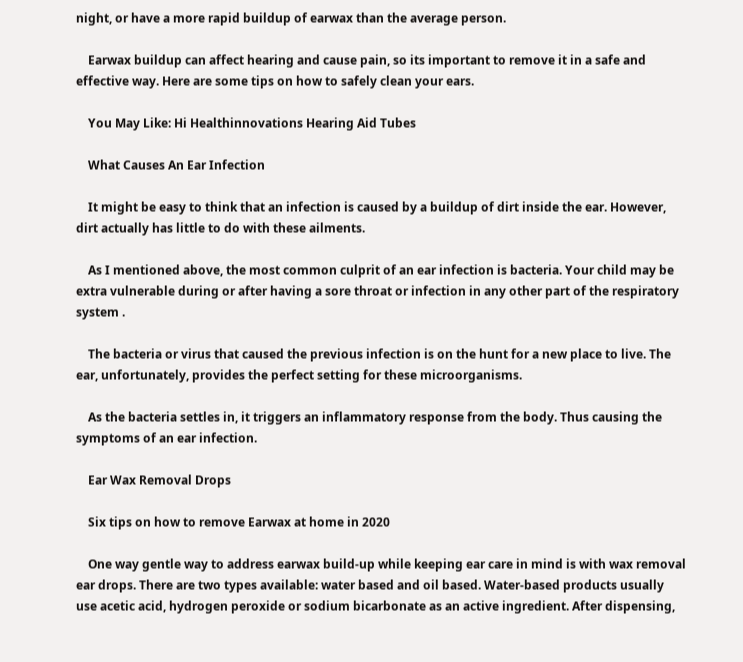night, or have a more rapid buildup of earwax than the average person.

    Earwax buildup can affect hearing and cause pain, so its important to remove it in a safe and effective way. Here are some tips on how to safely clean your ears.

    You May Like: Hi Healthinnovations Hearing Aid Tubes

    What Causes An Ear Infection

    It might be easy to think that an infection is caused by a buildup of dirt inside the ear. However, dirt actually has little to do with these ailments.

    As I mentioned above, the most common culprit of an ear infection is bacteria. Your child may be extra vulnerable during or after having a sore throat or infection in any other part of the respiratory system .

    The bacteria or virus that caused the previous infection is on the hunt for a new place to live. The ear, unfortunately, provides the perfect setting for these microorganisms.

    As the bacteria settles in, it triggers an inflammatory response from the body. Thus causing the symptoms of an ear infection.

    Ear Wax Removal Drops

    Six tips on how to remove Earwax at home in 2020

    One way gentle way to address earwax build-up while keeping ear care in mind is with wax removal ear drops. There are two types available: water based and oil based. Water-based products usually use acetic acid, hydrogen peroxide or sodium bicarbonate as an active ingredient. After dispensing,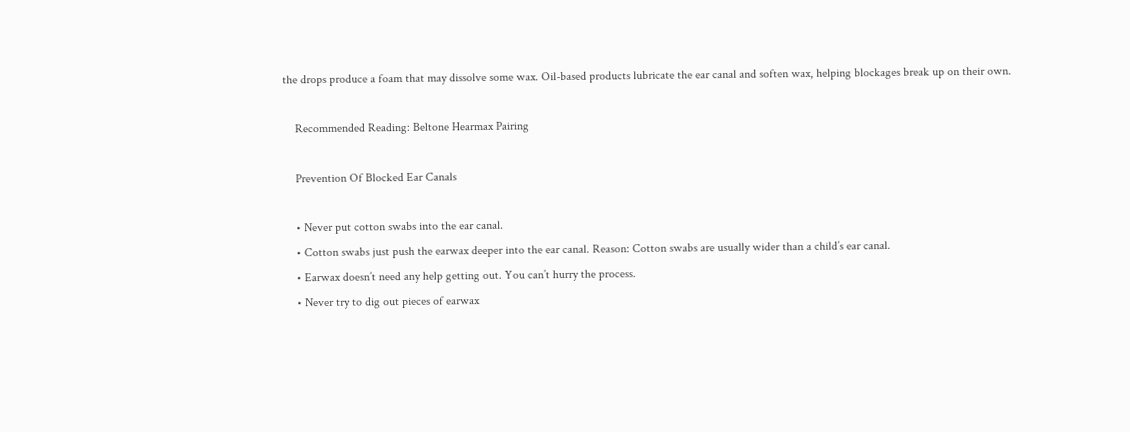the drops produce a foam that may dissolve some wax. Oil-based products lubricate the ear canal and soften wax, helping blockages break up on their own.

    Recommended Reading: Beltone Hearmax Pairing

    Prevention Of Blocked Ear Canals

    • Never put cotton swabs into the ear canal.
    • Cotton swabs just push the earwax deeper into the ear canal. Reason: Cotton swabs are usually wider than a child’s ear canal.
    • Earwax doesn’t need any help getting out. You can’t hurry the process.
    • Never try to dig out pieces of earwax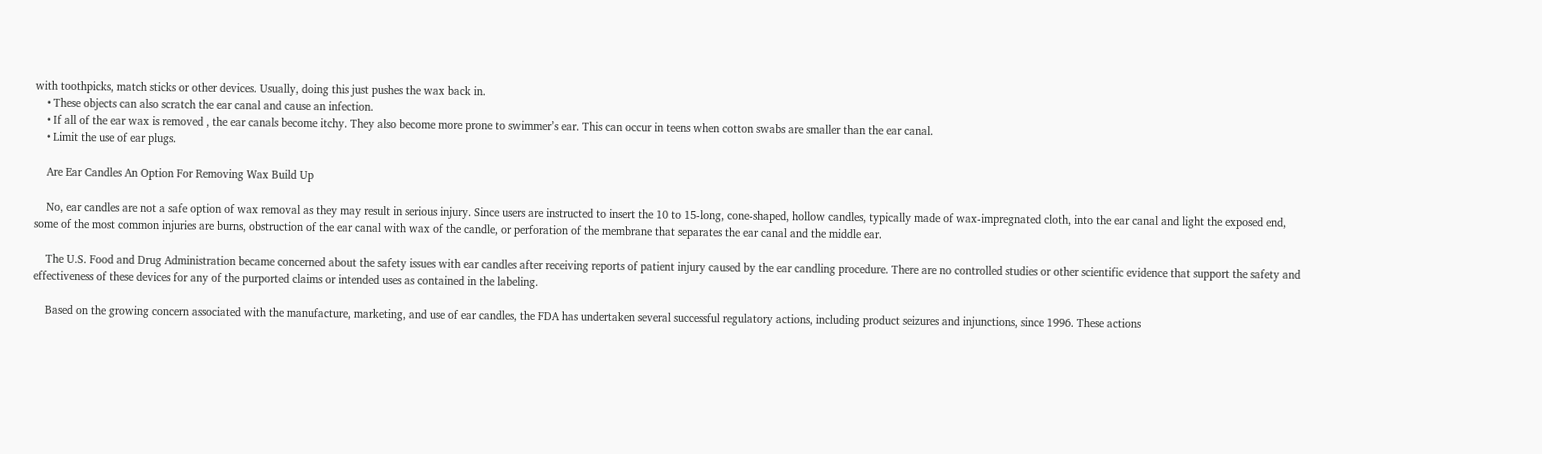with toothpicks, match sticks or other devices. Usually, doing this just pushes the wax back in.
    • These objects can also scratch the ear canal and cause an infection.
    • If all of the ear wax is removed , the ear canals become itchy. They also become more prone to swimmer’s ear. This can occur in teens when cotton swabs are smaller than the ear canal.
    • Limit the use of ear plugs.

    Are Ear Candles An Option For Removing Wax Build Up

    No, ear candles are not a safe option of wax removal as they may result in serious injury. Since users are instructed to insert the 10 to 15-long, cone-shaped, hollow candles, typically made of wax-impregnated cloth, into the ear canal and light the exposed end, some of the most common injuries are burns, obstruction of the ear canal with wax of the candle, or perforation of the membrane that separates the ear canal and the middle ear.

    The U.S. Food and Drug Administration became concerned about the safety issues with ear candles after receiving reports of patient injury caused by the ear candling procedure. There are no controlled studies or other scientific evidence that support the safety and effectiveness of these devices for any of the purported claims or intended uses as contained in the labeling.

    Based on the growing concern associated with the manufacture, marketing, and use of ear candles, the FDA has undertaken several successful regulatory actions, including product seizures and injunctions, since 1996. These actions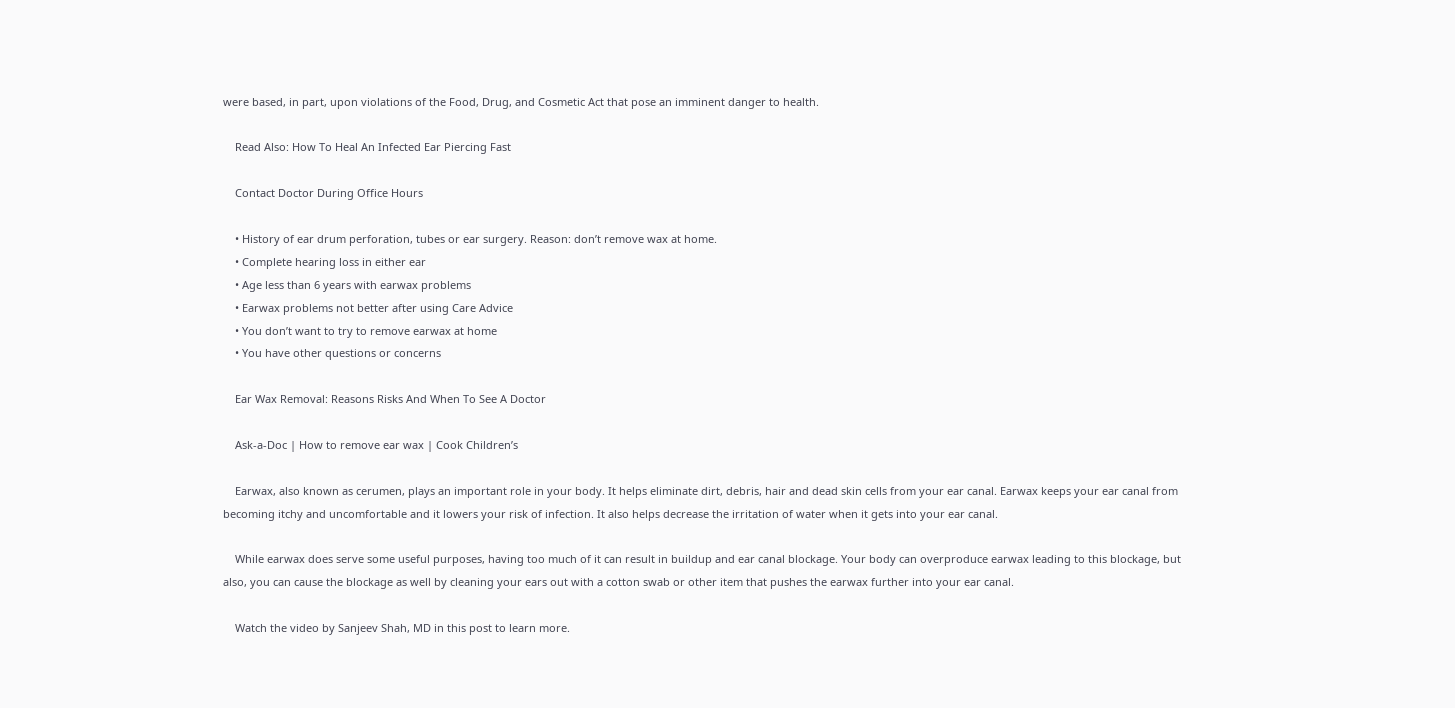were based, in part, upon violations of the Food, Drug, and Cosmetic Act that pose an imminent danger to health.

    Read Also: How To Heal An Infected Ear Piercing Fast

    Contact Doctor During Office Hours

    • History of ear drum perforation, tubes or ear surgery. Reason: don’t remove wax at home.
    • Complete hearing loss in either ear
    • Age less than 6 years with earwax problems
    • Earwax problems not better after using Care Advice
    • You don’t want to try to remove earwax at home
    • You have other questions or concerns

    Ear Wax Removal: Reasons Risks And When To See A Doctor

    Ask-a-Doc | How to remove ear wax | Cook Children’s

    Earwax, also known as cerumen, plays an important role in your body. It helps eliminate dirt, debris, hair and dead skin cells from your ear canal. Earwax keeps your ear canal from becoming itchy and uncomfortable and it lowers your risk of infection. It also helps decrease the irritation of water when it gets into your ear canal.

    While earwax does serve some useful purposes, having too much of it can result in buildup and ear canal blockage. Your body can overproduce earwax leading to this blockage, but also, you can cause the blockage as well by cleaning your ears out with a cotton swab or other item that pushes the earwax further into your ear canal.

    Watch the video by Sanjeev Shah, MD in this post to learn more.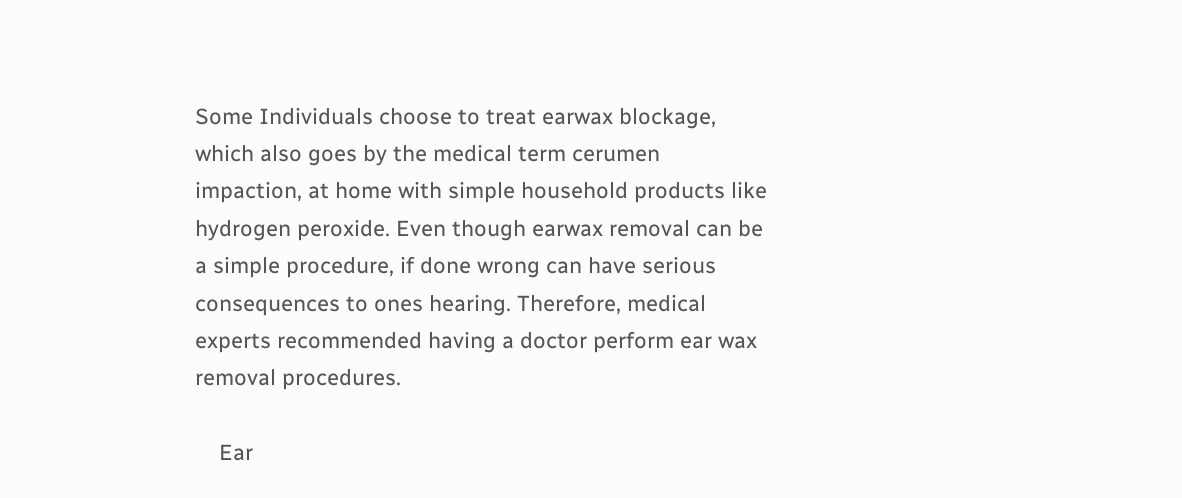Some Individuals choose to treat earwax blockage, which also goes by the medical term cerumen impaction, at home with simple household products like hydrogen peroxide. Even though earwax removal can be a simple procedure, if done wrong can have serious consequences to ones hearing. Therefore, medical experts recommended having a doctor perform ear wax removal procedures.

    Ear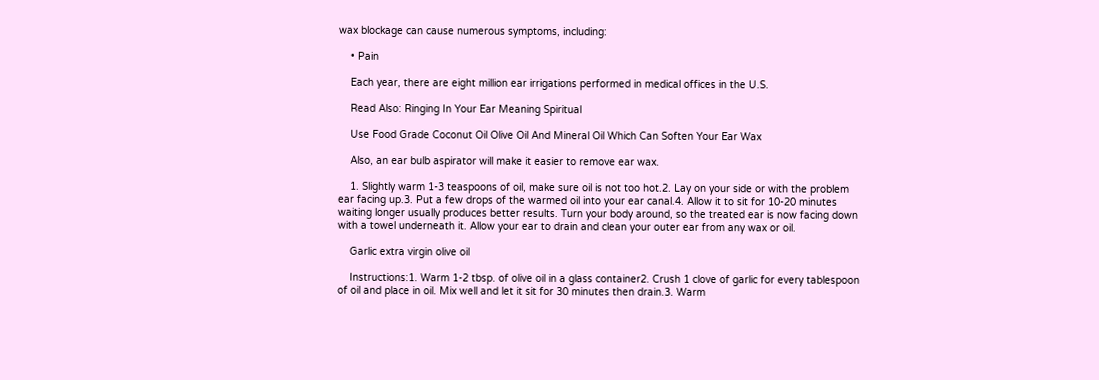wax blockage can cause numerous symptoms, including:

    • Pain

    Each year, there are eight million ear irrigations performed in medical offices in the U.S.

    Read Also: Ringing In Your Ear Meaning Spiritual

    Use Food Grade Coconut Oil Olive Oil And Mineral Oil Which Can Soften Your Ear Wax

    Also, an ear bulb aspirator will make it easier to remove ear wax.

    1. Slightly warm 1-3 teaspoons of oil, make sure oil is not too hot.2. Lay on your side or with the problem ear facing up.3. Put a few drops of the warmed oil into your ear canal.4. Allow it to sit for 10-20 minutes waiting longer usually produces better results. Turn your body around, so the treated ear is now facing down with a towel underneath it. Allow your ear to drain and clean your outer ear from any wax or oil.

    Garlic extra virgin olive oil

    Instructions:1. Warm 1-2 tbsp. of olive oil in a glass container2. Crush 1 clove of garlic for every tablespoon of oil and place in oil. Mix well and let it sit for 30 minutes then drain.3. Warm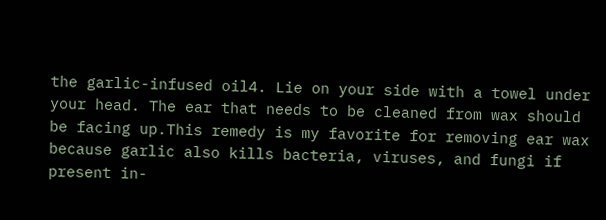the garlic-infused oil4. Lie on your side with a towel under your head. The ear that needs to be cleaned from wax should be facing up.This remedy is my favorite for removing ear wax because garlic also kills bacteria, viruses, and fungi if present in-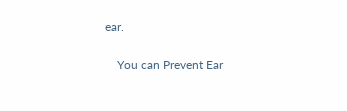ear.

    You can Prevent Ear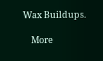Wax Buildups.

    More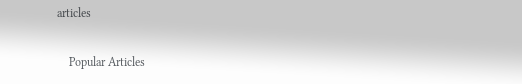articles

    Popular Articles